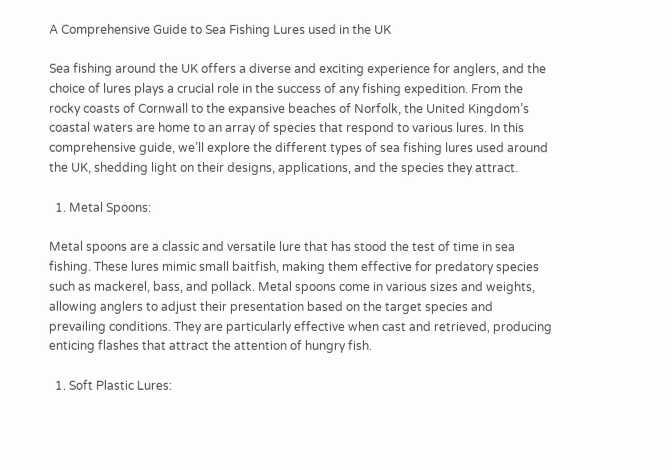A Comprehensive Guide to Sea Fishing Lures used in the UK

Sea fishing around the UK offers a diverse and exciting experience for anglers, and the choice of lures plays a crucial role in the success of any fishing expedition. From the rocky coasts of Cornwall to the expansive beaches of Norfolk, the United Kingdom’s coastal waters are home to an array of species that respond to various lures. In this comprehensive guide, we’ll explore the different types of sea fishing lures used around the UK, shedding light on their designs, applications, and the species they attract.

  1. Metal Spoons:

Metal spoons are a classic and versatile lure that has stood the test of time in sea fishing. These lures mimic small baitfish, making them effective for predatory species such as mackerel, bass, and pollack. Metal spoons come in various sizes and weights, allowing anglers to adjust their presentation based on the target species and prevailing conditions. They are particularly effective when cast and retrieved, producing enticing flashes that attract the attention of hungry fish.

  1. Soft Plastic Lures: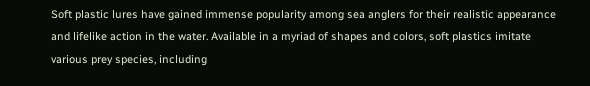Soft plastic lures have gained immense popularity among sea anglers for their realistic appearance and lifelike action in the water. Available in a myriad of shapes and colors, soft plastics imitate various prey species, including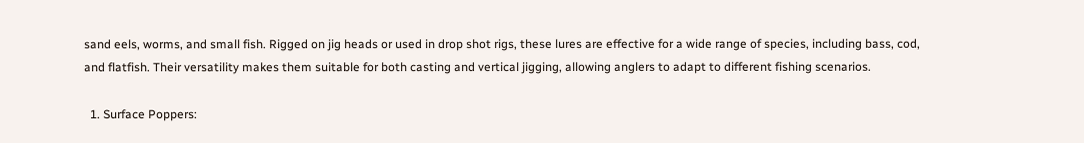sand eels, worms, and small fish. Rigged on jig heads or used in drop shot rigs, these lures are effective for a wide range of species, including bass, cod, and flatfish. Their versatility makes them suitable for both casting and vertical jigging, allowing anglers to adapt to different fishing scenarios.

  1. Surface Poppers: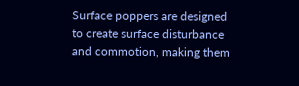Surface poppers are designed to create surface disturbance and commotion, making them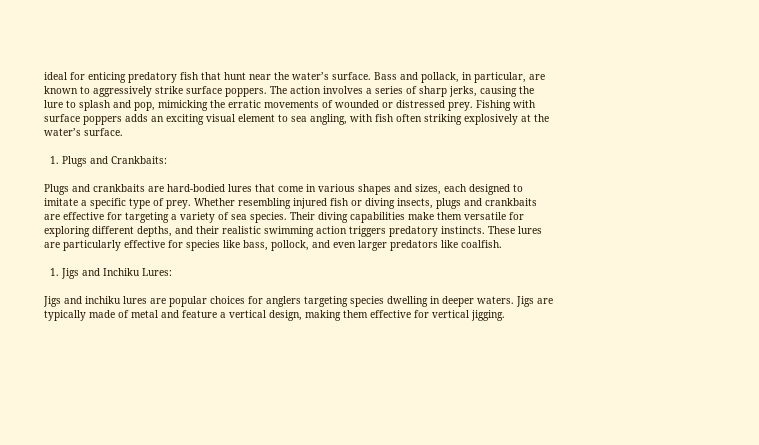ideal for enticing predatory fish that hunt near the water’s surface. Bass and pollack, in particular, are known to aggressively strike surface poppers. The action involves a series of sharp jerks, causing the lure to splash and pop, mimicking the erratic movements of wounded or distressed prey. Fishing with surface poppers adds an exciting visual element to sea angling, with fish often striking explosively at the water’s surface.

  1. Plugs and Crankbaits:

Plugs and crankbaits are hard-bodied lures that come in various shapes and sizes, each designed to imitate a specific type of prey. Whether resembling injured fish or diving insects, plugs and crankbaits are effective for targeting a variety of sea species. Their diving capabilities make them versatile for exploring different depths, and their realistic swimming action triggers predatory instincts. These lures are particularly effective for species like bass, pollock, and even larger predators like coalfish.

  1. Jigs and Inchiku Lures:

Jigs and inchiku lures are popular choices for anglers targeting species dwelling in deeper waters. Jigs are typically made of metal and feature a vertical design, making them effective for vertical jigging.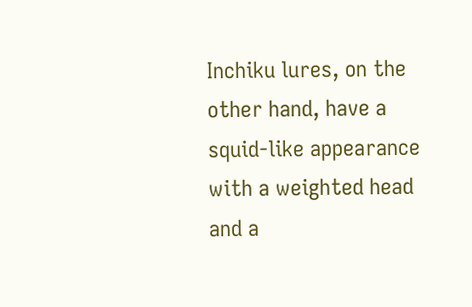Inchiku lures, on the other hand, have a squid-like appearance with a weighted head and a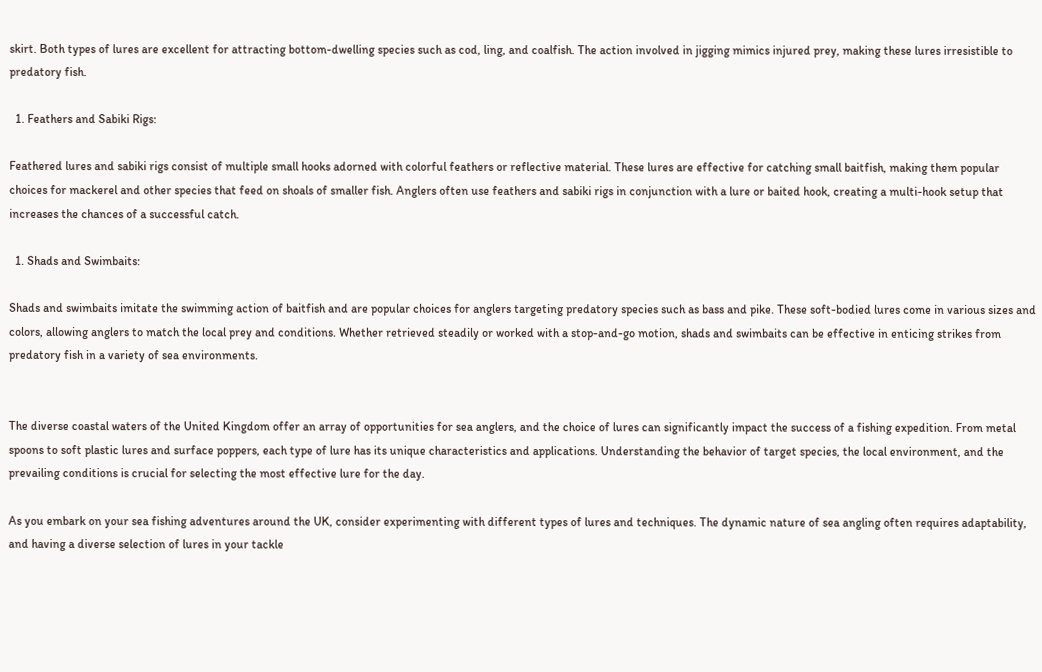skirt. Both types of lures are excellent for attracting bottom-dwelling species such as cod, ling, and coalfish. The action involved in jigging mimics injured prey, making these lures irresistible to predatory fish.

  1. Feathers and Sabiki Rigs:

Feathered lures and sabiki rigs consist of multiple small hooks adorned with colorful feathers or reflective material. These lures are effective for catching small baitfish, making them popular choices for mackerel and other species that feed on shoals of smaller fish. Anglers often use feathers and sabiki rigs in conjunction with a lure or baited hook, creating a multi-hook setup that increases the chances of a successful catch.

  1. Shads and Swimbaits:

Shads and swimbaits imitate the swimming action of baitfish and are popular choices for anglers targeting predatory species such as bass and pike. These soft-bodied lures come in various sizes and colors, allowing anglers to match the local prey and conditions. Whether retrieved steadily or worked with a stop-and-go motion, shads and swimbaits can be effective in enticing strikes from predatory fish in a variety of sea environments.


The diverse coastal waters of the United Kingdom offer an array of opportunities for sea anglers, and the choice of lures can significantly impact the success of a fishing expedition. From metal spoons to soft plastic lures and surface poppers, each type of lure has its unique characteristics and applications. Understanding the behavior of target species, the local environment, and the prevailing conditions is crucial for selecting the most effective lure for the day.

As you embark on your sea fishing adventures around the UK, consider experimenting with different types of lures and techniques. The dynamic nature of sea angling often requires adaptability, and having a diverse selection of lures in your tackle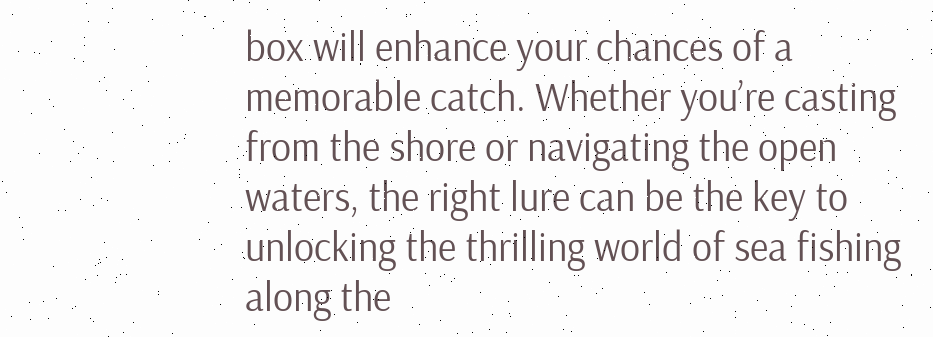box will enhance your chances of a memorable catch. Whether you’re casting from the shore or navigating the open waters, the right lure can be the key to unlocking the thrilling world of sea fishing along the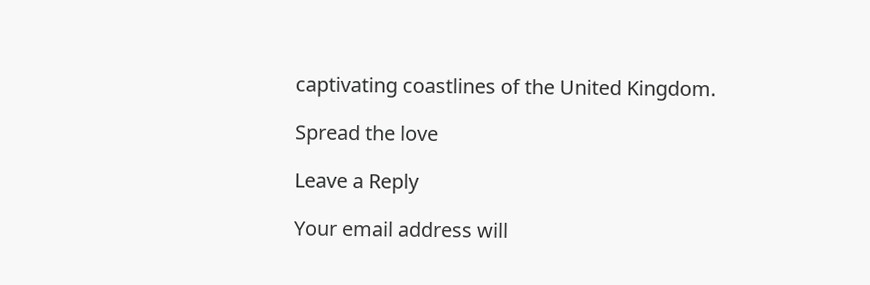captivating coastlines of the United Kingdom.

Spread the love

Leave a Reply

Your email address will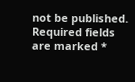not be published. Required fields are marked *